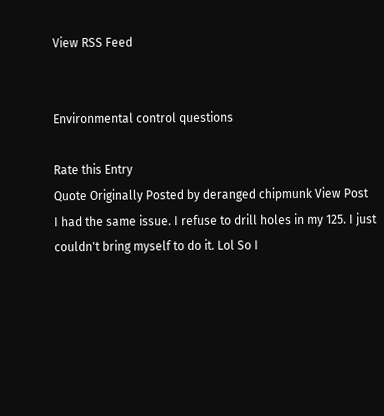View RSS Feed


Environmental control questions

Rate this Entry
Quote Originally Posted by deranged chipmunk View Post
I had the same issue. I refuse to drill holes in my 125. I just couldn't bring myself to do it. Lol So I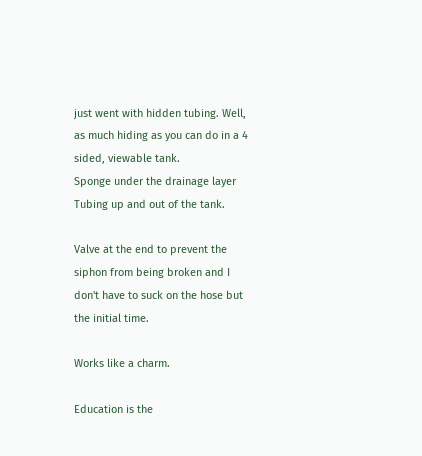just went with hidden tubing. Well, as much hiding as you can do in a 4 sided, viewable tank.
Sponge under the drainage layer
Tubing up and out of the tank.

Valve at the end to prevent the siphon from being broken and I don't have to suck on the hose but the initial time.

Works like a charm.

Education is the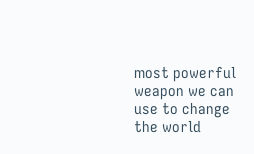most powerful weapon we can use to change the world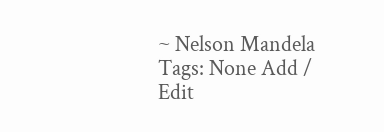~ Nelson Mandela
Tags: None Add / Edit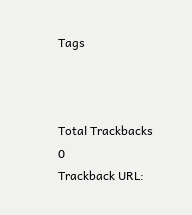Tags



Total Trackbacks 0
Trackback URL: